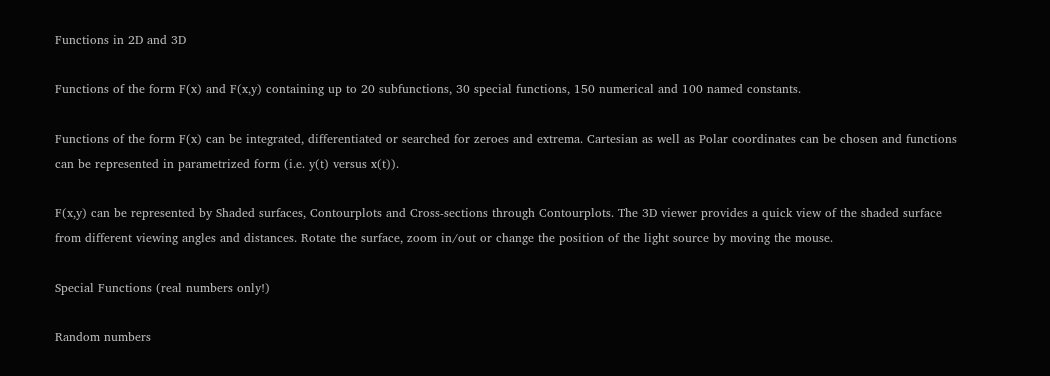Functions in 2D and 3D

Functions of the form F(x) and F(x,y) containing up to 20 subfunctions, 30 special functions, 150 numerical and 100 named constants.

Functions of the form F(x) can be integrated, differentiated or searched for zeroes and extrema. Cartesian as well as Polar coordinates can be chosen and functions can be represented in parametrized form (i.e. y(t) versus x(t)).

F(x,y) can be represented by Shaded surfaces, Contourplots and Cross-sections through Contourplots. The 3D viewer provides a quick view of the shaded surface from different viewing angles and distances. Rotate the surface, zoom in/out or change the position of the light source by moving the mouse.

Special Functions (real numbers only!)

Random numbers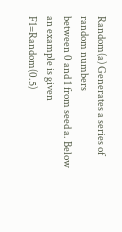Random(a) Generates a series of random numbers
between 0 and 1 from seed a. Below an example is given
F1=Random(0.5)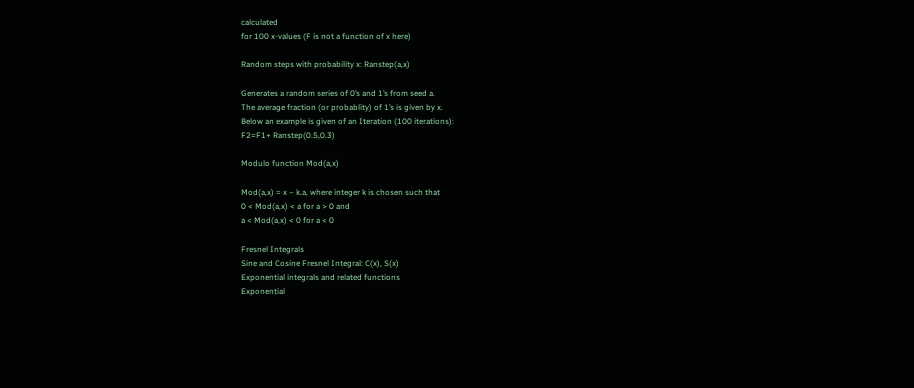calculated
for 100 x-values (F is not a function of x here)

Random steps with probability x: Ranstep(a,x)

Generates a random series of 0’s and 1’s from seed a.
The average fraction (or probablity) of 1’s is given by x.
Below an example is given of an Iteration (100 iterations):
F2=F1+ Ranstep(0.5,0.3)

Modulo function Mod(a,x)

Mod(a,x) = x – k.a, where integer k is chosen such that
0 < Mod(a,x) < a for a > 0 and
a < Mod(a,x) < 0 for a < 0

Fresnel Integrals
Sine and Cosine Fresnel Integral: C(x), S(x)
Exponential integrals and related functions
Exponential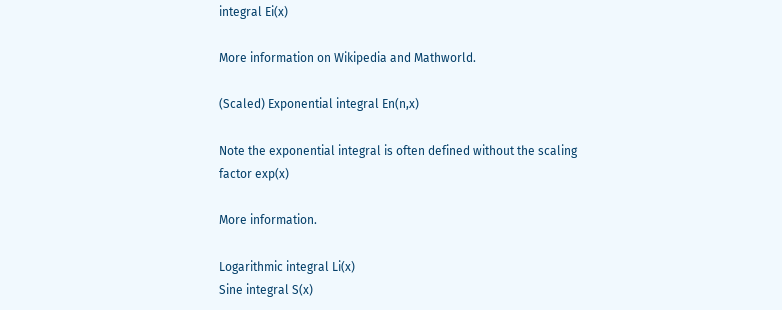integral Ei(x)

More information on Wikipedia and Mathworld.

(Scaled) Exponential integral En(n,x)

Note the exponential integral is often defined without the scaling factor exp(x)

More information.

Logarithmic integral Li(x)
Sine integral S(x)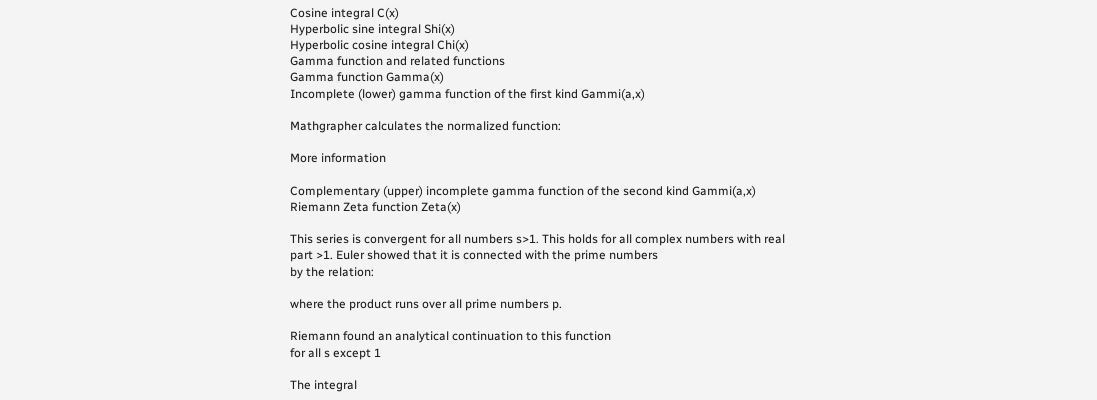Cosine integral C(x)
Hyperbolic sine integral Shi(x)
Hyperbolic cosine integral Chi(x)
Gamma function and related functions
Gamma function Gamma(x)
Incomplete (lower) gamma function of the first kind Gammi(a,x)

Mathgrapher calculates the normalized function:

More information

Complementary (upper) incomplete gamma function of the second kind Gammi(a,x)
Riemann Zeta function Zeta(x)

This series is convergent for all numbers s>1. This holds for all complex numbers with real part >1. Euler showed that it is connected with the prime numbers
by the relation:

where the product runs over all prime numbers p.

Riemann found an analytical continuation to this function
for all s except 1

The integral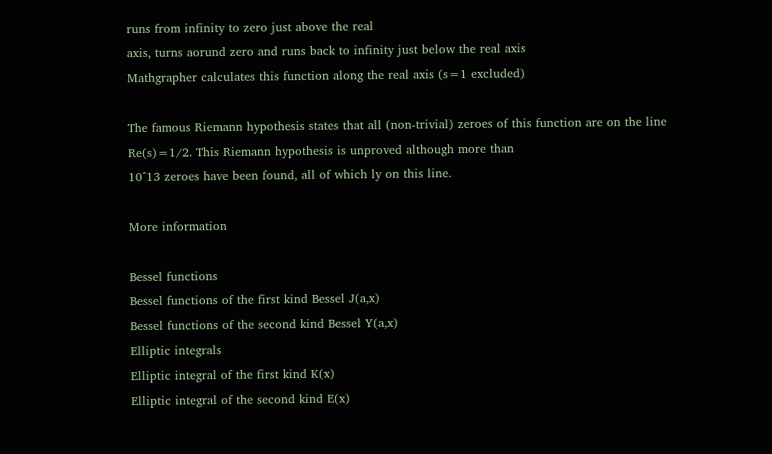runs from infinity to zero just above the real
axis, turns aorund zero and runs back to infinity just below the real axis
Mathgrapher calculates this function along the real axis (s=1 excluded)

The famous Riemann hypothesis states that all (non-trivial) zeroes of this function are on the line Re(s)=1/2. This Riemann hypothesis is unproved although more than
10^13 zeroes have been found, all of which ly on this line.

More information

Bessel functions
Bessel functions of the first kind Bessel J(a,x)
Bessel functions of the second kind Bessel Y(a,x)
Elliptic integrals
Elliptic integral of the first kind K(x)
Elliptic integral of the second kind E(x)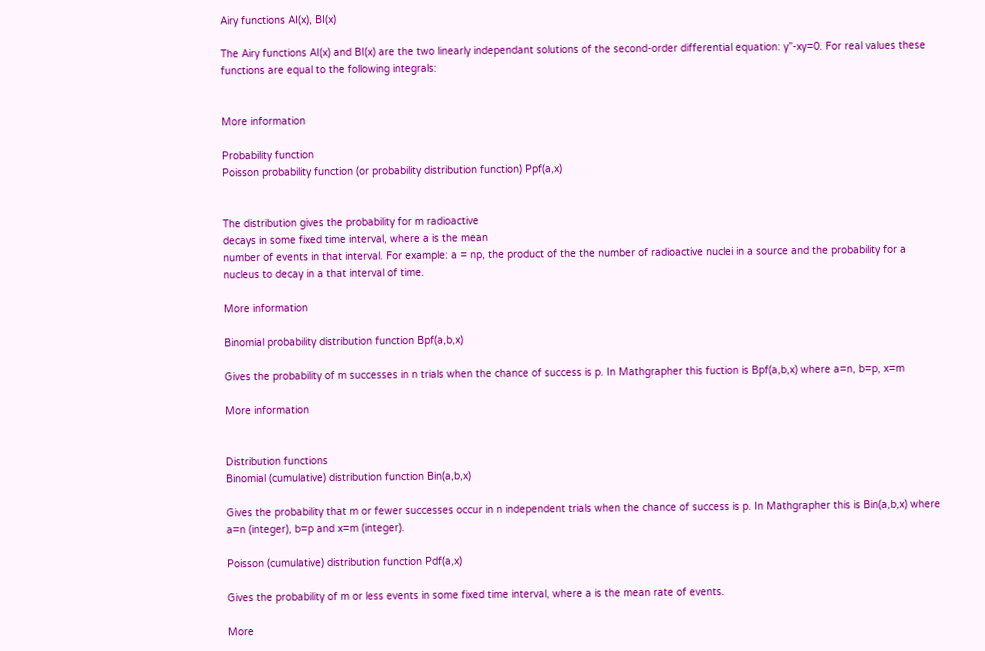Airy functions AI(x), BI(x)

The Airy functions AI(x) and BI(x) are the two linearly independant solutions of the second-order differential equation: y”-xy=0. For real values these functions are equal to the following integrals:


More information

Probability function
Poisson probability function (or probability distribution function) Ppf(a,x)


The distribution gives the probability for m radioactive
decays in some fixed time interval, where a is the mean
number of events in that interval. For example: a = np, the product of the the number of radioactive nuclei in a source and the probability for a nucleus to decay in a that interval of time.

More information

Binomial probability distribution function Bpf(a,b,x)

Gives the probability of m successes in n trials when the chance of success is p. In Mathgrapher this fuction is Bpf(a,b,x) where a=n, b=p, x=m

More information


Distribution functions
Binomial (cumulative) distribution function Bin(a,b,x)

Gives the probability that m or fewer successes occur in n independent trials when the chance of success is p. In Mathgrapher this is Bin(a,b,x) where a=n (integer), b=p and x=m (integer).

Poisson (cumulative) distribution function Pdf(a,x)

Gives the probability of m or less events in some fixed time interval, where a is the mean rate of events.

More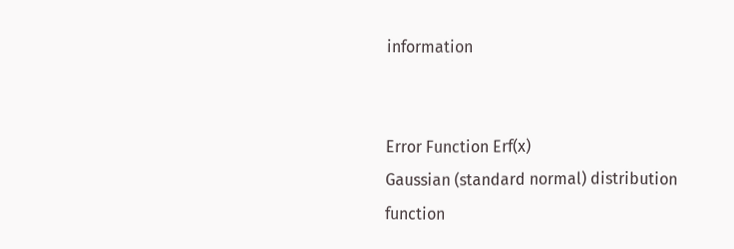information


Error Function Erf(x)
Gaussian (standard normal) distribution function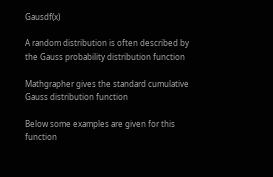Gausdf(x)

A random distribution is often described by the Gauss probability distribution function

Mathgrapher gives the standard cumulative Gauss distribution function

Below some examples are given for this function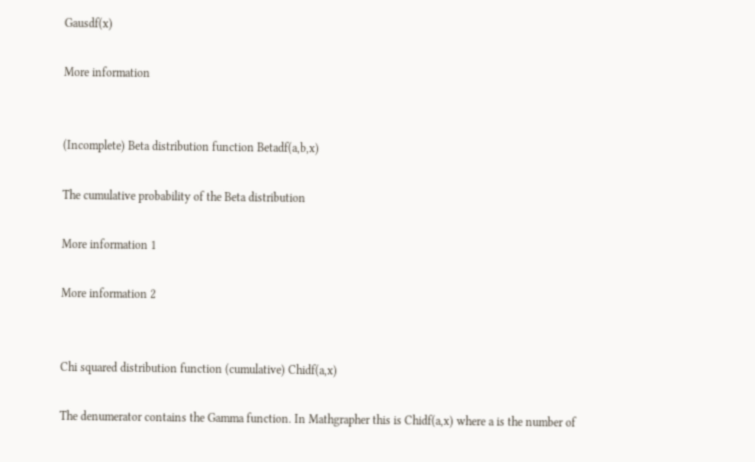Gausdf(x)

More information


(Incomplete) Beta distribution function Betadf(a,b,x)

The cumulative probability of the Beta distribution

More information 1

More information 2


Chi squared distribution function (cumulative) Chidf(a,x)

The denumerator contains the Gamma function. In Mathgrapher this is Chidf(a,x) where a is the number of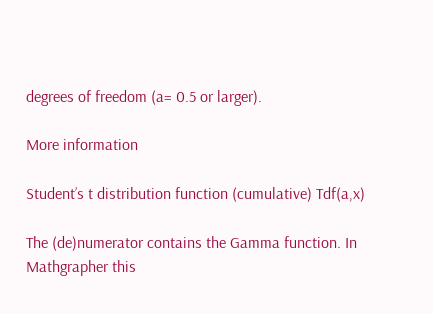degrees of freedom (a= 0.5 or larger).

More information

Student’s t distribution function (cumulative) Tdf(a,x)

The (de)numerator contains the Gamma function. In Mathgrapher this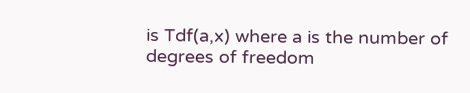is Tdf(a,x) where a is the number of degrees of freedom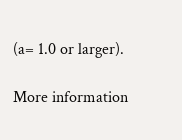(a= 1.0 or larger).

More information